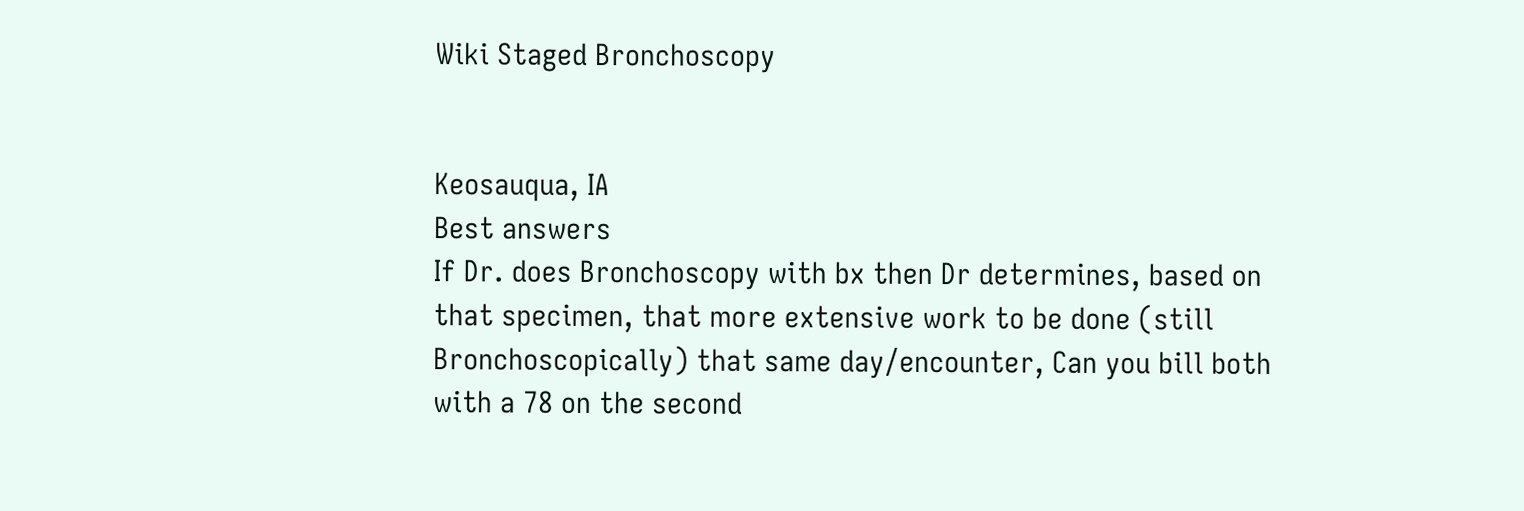Wiki Staged Bronchoscopy


Keosauqua, IA
Best answers
If Dr. does Bronchoscopy with bx then Dr determines, based on that specimen, that more extensive work to be done (still Bronchoscopically) that same day/encounter, Can you bill both with a 78 on the second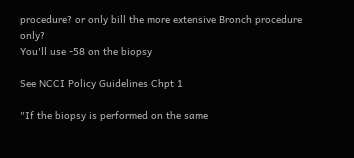procedure? or only bill the more extensive Bronch procedure only?
You'll use -58 on the biopsy

See NCCI Policy Guidelines Chpt 1

"If the biopsy is performed on the same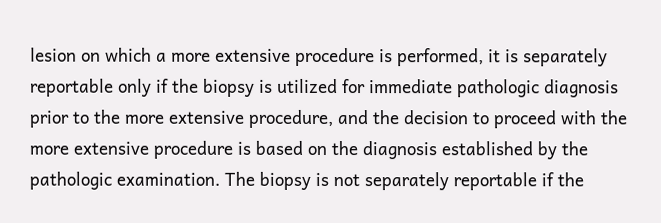lesion on which a more extensive procedure is performed, it is separately reportable only if the biopsy is utilized for immediate pathologic diagnosis prior to the more extensive procedure, and the decision to proceed with the more extensive procedure is based on the diagnosis established by the pathologic examination. The biopsy is not separately reportable if the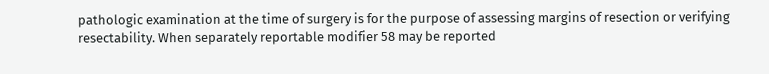pathologic examination at the time of surgery is for the purpose of assessing margins of resection or verifying resectability. When separately reportable modifier 58 may be reported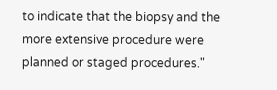to indicate that the biopsy and the more extensive procedure were planned or staged procedures."